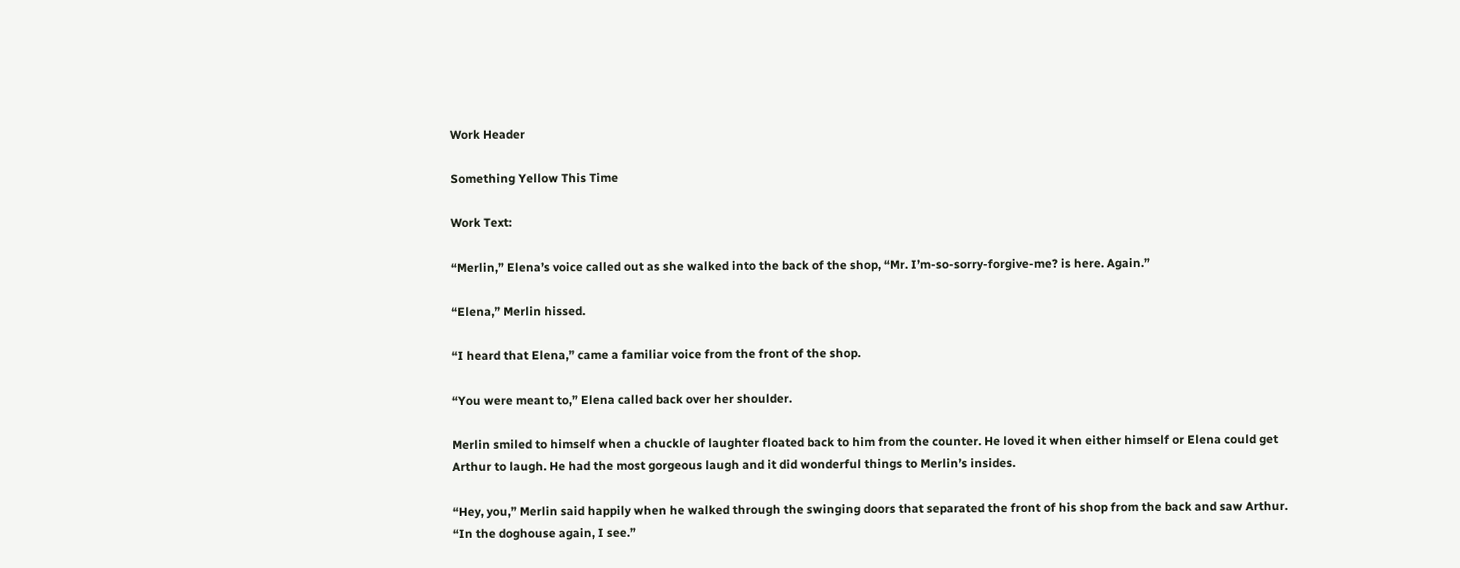Work Header

Something Yellow This Time

Work Text:

“Merlin,” Elena’s voice called out as she walked into the back of the shop, “Mr. I’m-so-sorry-forgive-me? is here. Again.”

“Elena,” Merlin hissed.

“I heard that Elena,” came a familiar voice from the front of the shop.

“You were meant to,” Elena called back over her shoulder.

Merlin smiled to himself when a chuckle of laughter floated back to him from the counter. He loved it when either himself or Elena could get Arthur to laugh. He had the most gorgeous laugh and it did wonderful things to Merlin’s insides.

“Hey, you,” Merlin said happily when he walked through the swinging doors that separated the front of his shop from the back and saw Arthur. “In the doghouse again, I see.”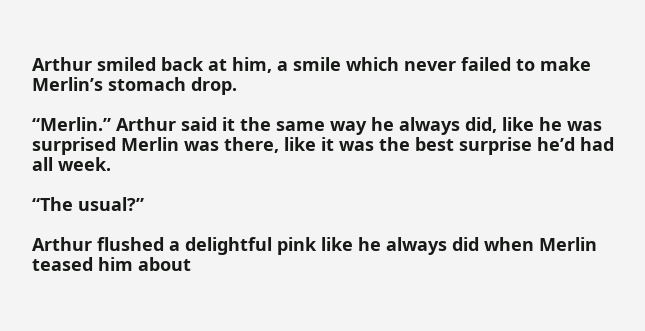Arthur smiled back at him, a smile which never failed to make Merlin’s stomach drop.

“Merlin.” Arthur said it the same way he always did, like he was surprised Merlin was there, like it was the best surprise he’d had all week.

“The usual?”

Arthur flushed a delightful pink like he always did when Merlin teased him about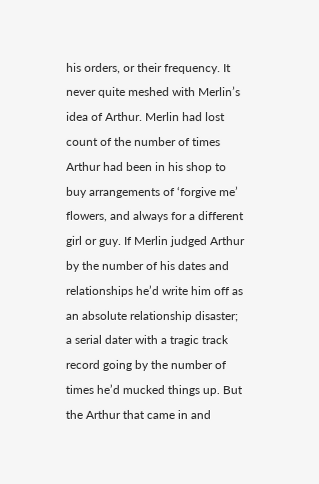his orders, or their frequency. It never quite meshed with Merlin’s idea of Arthur. Merlin had lost count of the number of times Arthur had been in his shop to buy arrangements of ‘forgive me’ flowers, and always for a different girl or guy. If Merlin judged Arthur by the number of his dates and relationships he’d write him off as an absolute relationship disaster; a serial dater with a tragic track record going by the number of times he’d mucked things up. But the Arthur that came in and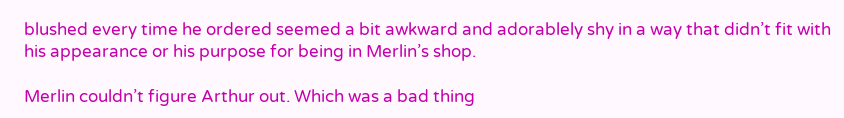blushed every time he ordered seemed a bit awkward and adorablely shy in a way that didn’t fit with his appearance or his purpose for being in Merlin’s shop.

Merlin couldn’t figure Arthur out. Which was a bad thing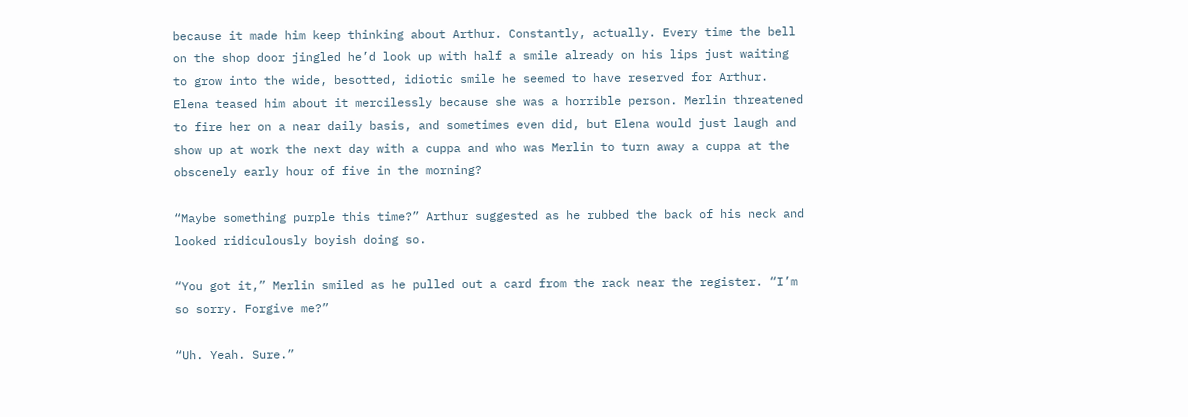because it made him keep thinking about Arthur. Constantly, actually. Every time the bell on the shop door jingled he’d look up with half a smile already on his lips just waiting to grow into the wide, besotted, idiotic smile he seemed to have reserved for Arthur. Elena teased him about it mercilessly because she was a horrible person. Merlin threatened to fire her on a near daily basis, and sometimes even did, but Elena would just laugh and show up at work the next day with a cuppa and who was Merlin to turn away a cuppa at the obscenely early hour of five in the morning?

“Maybe something purple this time?” Arthur suggested as he rubbed the back of his neck and looked ridiculously boyish doing so.

“You got it,” Merlin smiled as he pulled out a card from the rack near the register. “I’m so sorry. Forgive me?”

“Uh. Yeah. Sure.”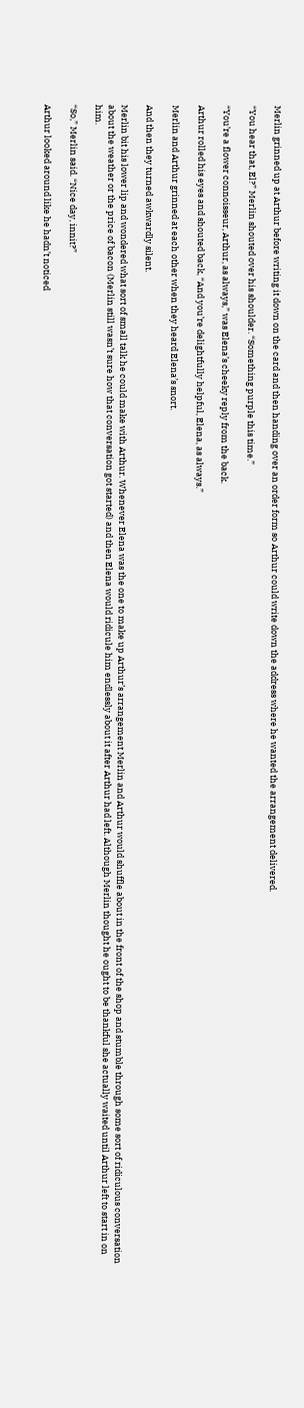Merlin grinned up at Arthur before writing it down on the card and then handing over an order form so Arthur could write down the address where he wanted the arrangement delivered.

“You hear that, El?” Merlin shouted over his shoulder. “Something purple this time.”

“You’re a flower connoisseur, Arthur, as always,” was Elena’s cheeky reply from the back.

Arthur rolled his eyes and shouted back, “And you’re delightfully helpful, Elena, as always.”

Merlin and Arthur grinned at each other when they heard Elena’s snort.

And then they turned awkwardly silent.

Merlin bit his lower lip and wondered what sort of small talk he could make with Arthur. Whenever Elena was the one to make up Arthur’s arrangement Merlin and Arthur would shuffle about in the front of the shop and stumble through some sort of ridiculous conversation about the weather or the price of bacon (Merlin still wasn’t sure how that conversation got started) and then Elena would ridicule him endlessly about it after Arthur had left. Although Merlin thought he ought to be thankful she actually waited until Arthur left to start in on him.

“So,” Merlin said. “Nice day, innit?”

Arthur looked around like he hadn’t noticed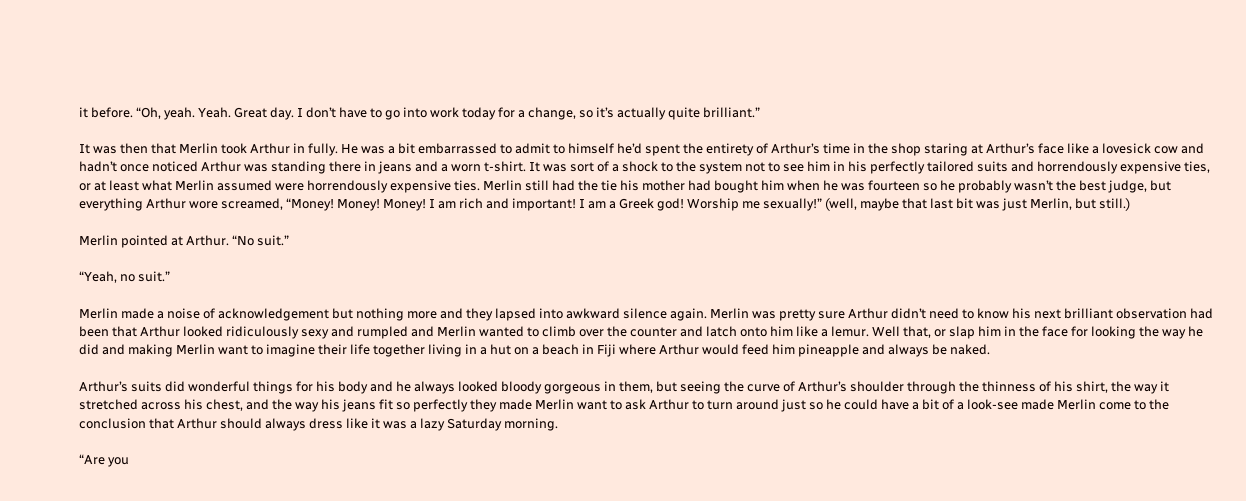it before. “Oh, yeah. Yeah. Great day. I don’t have to go into work today for a change, so it’s actually quite brilliant.”

It was then that Merlin took Arthur in fully. He was a bit embarrassed to admit to himself he’d spent the entirety of Arthur’s time in the shop staring at Arthur’s face like a lovesick cow and hadn’t once noticed Arthur was standing there in jeans and a worn t-shirt. It was sort of a shock to the system not to see him in his perfectly tailored suits and horrendously expensive ties, or at least what Merlin assumed were horrendously expensive ties. Merlin still had the tie his mother had bought him when he was fourteen so he probably wasn’t the best judge, but everything Arthur wore screamed, “Money! Money! Money! I am rich and important! I am a Greek god! Worship me sexually!” (well, maybe that last bit was just Merlin, but still.)

Merlin pointed at Arthur. “No suit.”

“Yeah, no suit.”

Merlin made a noise of acknowledgement but nothing more and they lapsed into awkward silence again. Merlin was pretty sure Arthur didn’t need to know his next brilliant observation had been that Arthur looked ridiculously sexy and rumpled and Merlin wanted to climb over the counter and latch onto him like a lemur. Well that, or slap him in the face for looking the way he did and making Merlin want to imagine their life together living in a hut on a beach in Fiji where Arthur would feed him pineapple and always be naked.

Arthur’s suits did wonderful things for his body and he always looked bloody gorgeous in them, but seeing the curve of Arthur’s shoulder through the thinness of his shirt, the way it stretched across his chest, and the way his jeans fit so perfectly they made Merlin want to ask Arthur to turn around just so he could have a bit of a look-see made Merlin come to the conclusion that Arthur should always dress like it was a lazy Saturday morning.

“Are you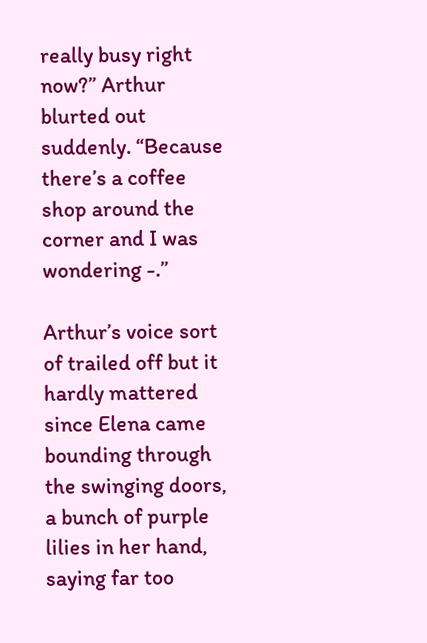really busy right now?” Arthur blurted out suddenly. “Because there’s a coffee shop around the corner and I was wondering -.”

Arthur’s voice sort of trailed off but it hardly mattered since Elena came bounding through the swinging doors, a bunch of purple lilies in her hand, saying far too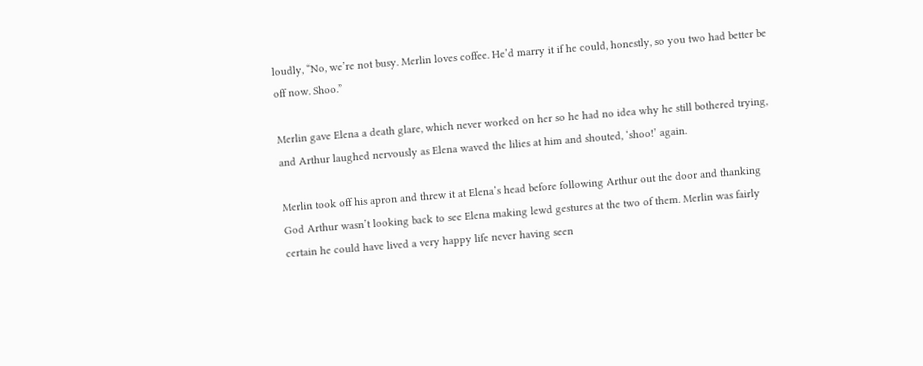loudly, “No, we’re not busy. Merlin loves coffee. He’d marry it if he could, honestly, so you two had better be off now. Shoo.”

Merlin gave Elena a death glare, which never worked on her so he had no idea why he still bothered trying, and Arthur laughed nervously as Elena waved the lilies at him and shouted, ‘shoo!’ again.

Merlin took off his apron and threw it at Elena’s head before following Arthur out the door and thanking God Arthur wasn’t looking back to see Elena making lewd gestures at the two of them. Merlin was fairly certain he could have lived a very happy life never having seen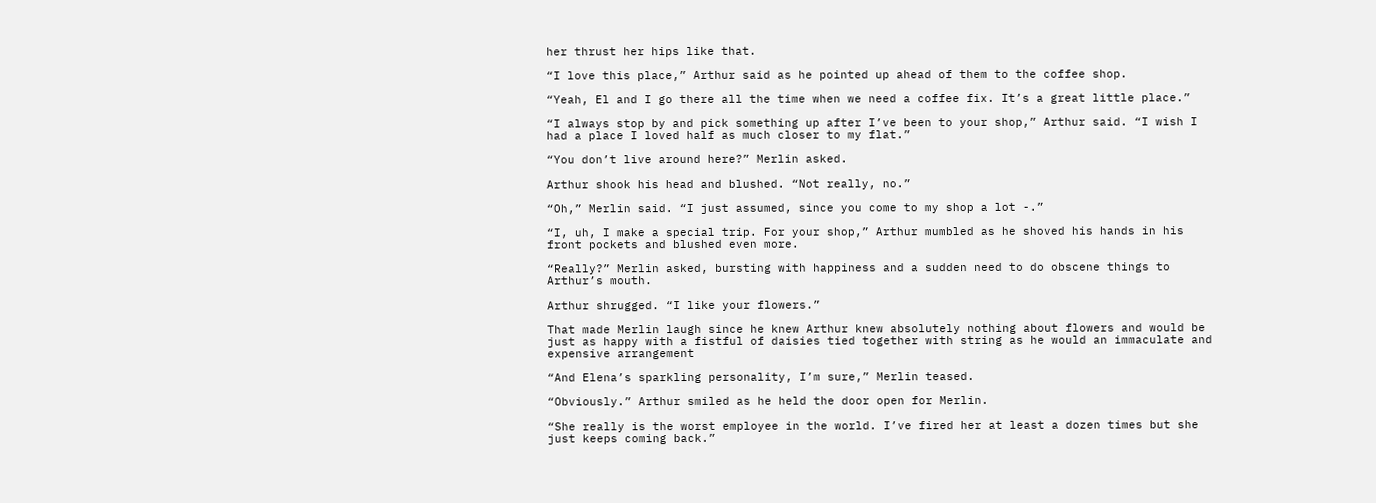her thrust her hips like that.

“I love this place,” Arthur said as he pointed up ahead of them to the coffee shop.

“Yeah, El and I go there all the time when we need a coffee fix. It’s a great little place.”

“I always stop by and pick something up after I’ve been to your shop,” Arthur said. “I wish I had a place I loved half as much closer to my flat.”

“You don’t live around here?” Merlin asked.

Arthur shook his head and blushed. “Not really, no.”

“Oh,” Merlin said. “I just assumed, since you come to my shop a lot -.”

“I, uh, I make a special trip. For your shop,” Arthur mumbled as he shoved his hands in his front pockets and blushed even more.

“Really?” Merlin asked, bursting with happiness and a sudden need to do obscene things to Arthur’s mouth.

Arthur shrugged. “I like your flowers.”

That made Merlin laugh since he knew Arthur knew absolutely nothing about flowers and would be just as happy with a fistful of daisies tied together with string as he would an immaculate and expensive arrangement

“And Elena’s sparkling personality, I’m sure,” Merlin teased.

“Obviously.” Arthur smiled as he held the door open for Merlin.

“She really is the worst employee in the world. I’ve fired her at least a dozen times but she just keeps coming back.”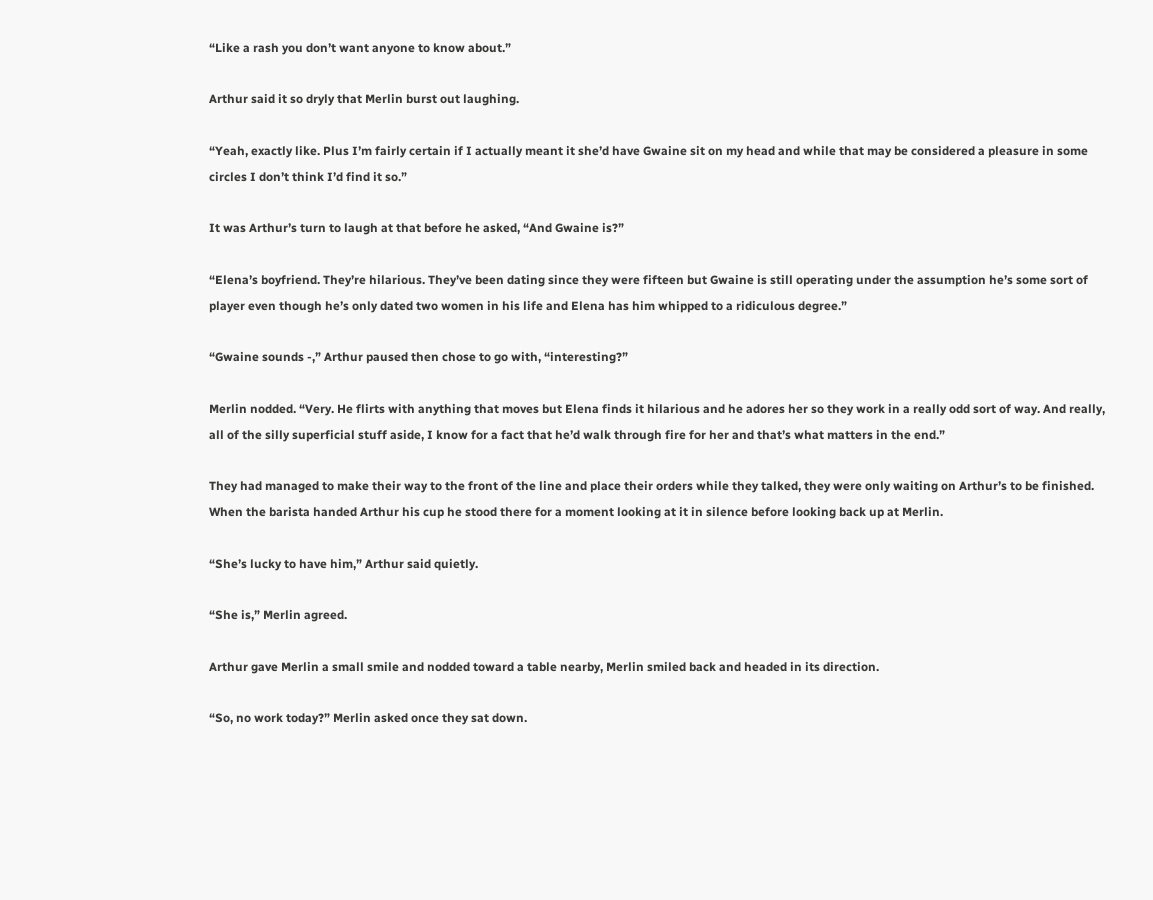“Like a rash you don’t want anyone to know about.”

Arthur said it so dryly that Merlin burst out laughing.

“Yeah, exactly like. Plus I’m fairly certain if I actually meant it she’d have Gwaine sit on my head and while that may be considered a pleasure in some circles I don’t think I’d find it so.”

It was Arthur’s turn to laugh at that before he asked, “And Gwaine is?”

“Elena’s boyfriend. They’re hilarious. They’ve been dating since they were fifteen but Gwaine is still operating under the assumption he’s some sort of player even though he’s only dated two women in his life and Elena has him whipped to a ridiculous degree.”

“Gwaine sounds -,” Arthur paused then chose to go with, “interesting?”

Merlin nodded. “Very. He flirts with anything that moves but Elena finds it hilarious and he adores her so they work in a really odd sort of way. And really, all of the silly superficial stuff aside, I know for a fact that he’d walk through fire for her and that’s what matters in the end.”

They had managed to make their way to the front of the line and place their orders while they talked, they were only waiting on Arthur’s to be finished. When the barista handed Arthur his cup he stood there for a moment looking at it in silence before looking back up at Merlin.

“She’s lucky to have him,” Arthur said quietly.

“She is,” Merlin agreed.

Arthur gave Merlin a small smile and nodded toward a table nearby, Merlin smiled back and headed in its direction.

“So, no work today?” Merlin asked once they sat down.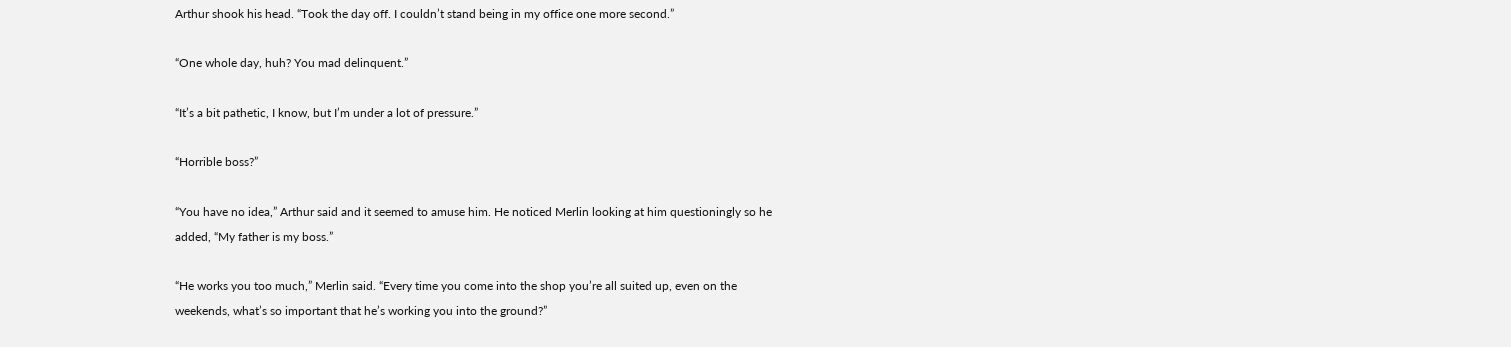Arthur shook his head. “Took the day off. I couldn’t stand being in my office one more second.”

“One whole day, huh? You mad delinquent.”

“It’s a bit pathetic, I know, but I’m under a lot of pressure.”

“Horrible boss?”

“You have no idea,” Arthur said and it seemed to amuse him. He noticed Merlin looking at him questioningly so he added, “My father is my boss.”

“He works you too much,” Merlin said. “Every time you come into the shop you’re all suited up, even on the weekends, what’s so important that he’s working you into the ground?”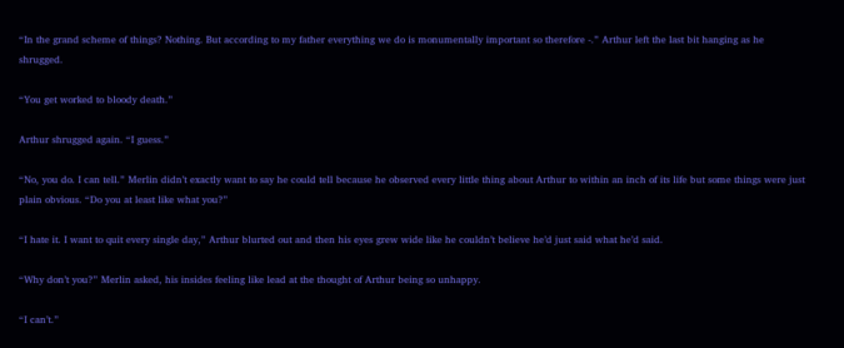“In the grand scheme of things? Nothing. But according to my father everything we do is monumentally important so therefore -.” Arthur left the last bit hanging as he shrugged.

“You get worked to bloody death.”

Arthur shrugged again. “I guess.”

“No, you do. I can tell.” Merlin didn’t exactly want to say he could tell because he observed every little thing about Arthur to within an inch of its life but some things were just plain obvious. “Do you at least like what you?”

“I hate it. I want to quit every single day,” Arthur blurted out and then his eyes grew wide like he couldn’t believe he’d just said what he’d said.

“Why don’t you?” Merlin asked, his insides feeling like lead at the thought of Arthur being so unhappy.

“I can’t.”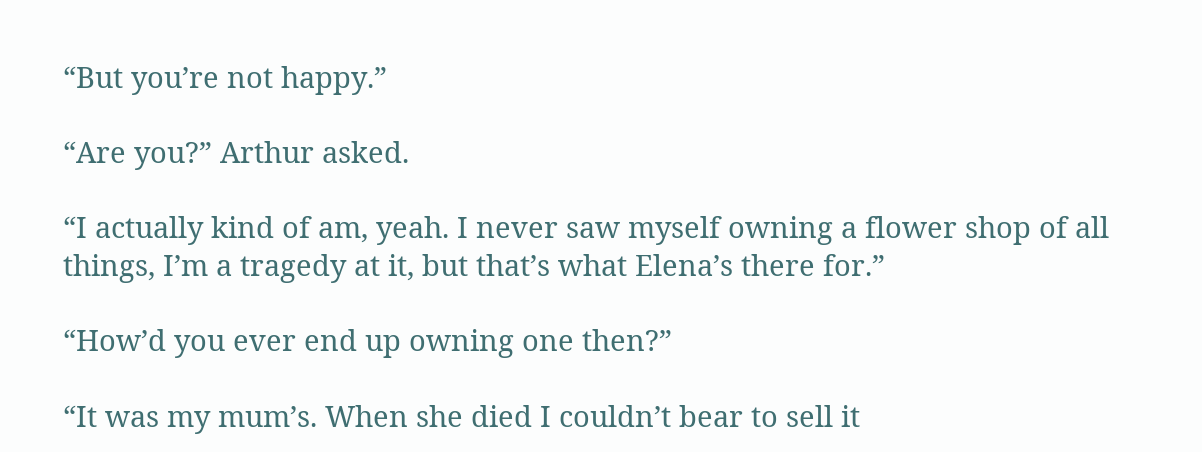“But you’re not happy.”

“Are you?” Arthur asked.

“I actually kind of am, yeah. I never saw myself owning a flower shop of all things, I’m a tragedy at it, but that’s what Elena’s there for.”

“How’d you ever end up owning one then?”

“It was my mum’s. When she died I couldn’t bear to sell it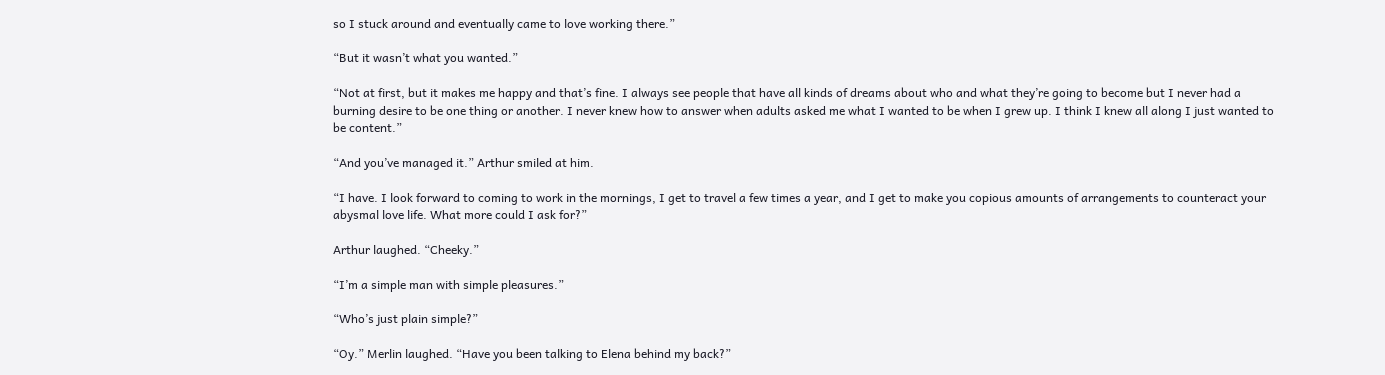so I stuck around and eventually came to love working there.”

“But it wasn’t what you wanted.”

“Not at first, but it makes me happy and that’s fine. I always see people that have all kinds of dreams about who and what they’re going to become but I never had a burning desire to be one thing or another. I never knew how to answer when adults asked me what I wanted to be when I grew up. I think I knew all along I just wanted to be content.”

“And you’ve managed it.” Arthur smiled at him.

“I have. I look forward to coming to work in the mornings, I get to travel a few times a year, and I get to make you copious amounts of arrangements to counteract your abysmal love life. What more could I ask for?”

Arthur laughed. “Cheeky.”

“I’m a simple man with simple pleasures.”

“Who’s just plain simple?”

“Oy.” Merlin laughed. “Have you been talking to Elena behind my back?”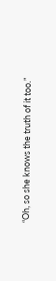“Oh, so she knows the truth of it too.”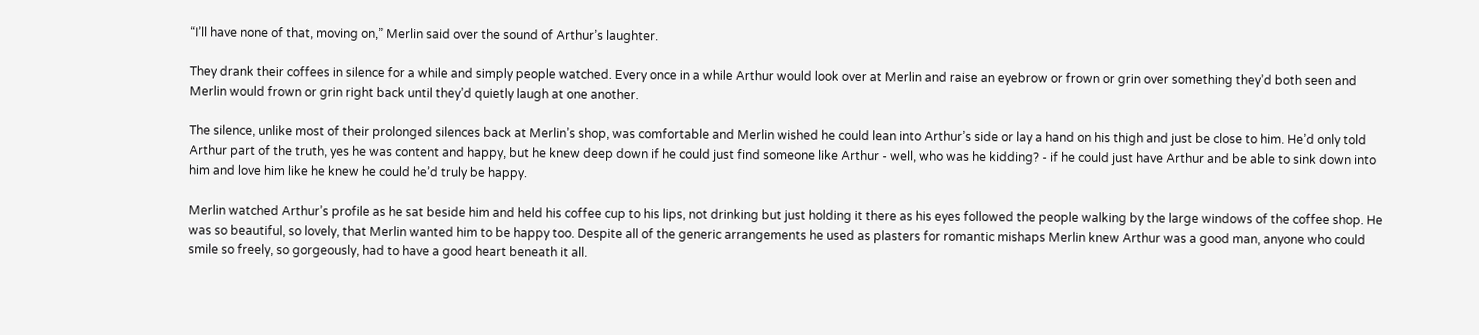“I’ll have none of that, moving on,” Merlin said over the sound of Arthur’s laughter.

They drank their coffees in silence for a while and simply people watched. Every once in a while Arthur would look over at Merlin and raise an eyebrow or frown or grin over something they’d both seen and Merlin would frown or grin right back until they’d quietly laugh at one another.

The silence, unlike most of their prolonged silences back at Merlin’s shop, was comfortable and Merlin wished he could lean into Arthur’s side or lay a hand on his thigh and just be close to him. He’d only told Arthur part of the truth, yes he was content and happy, but he knew deep down if he could just find someone like Arthur - well, who was he kidding? - if he could just have Arthur and be able to sink down into him and love him like he knew he could he’d truly be happy.

Merlin watched Arthur’s profile as he sat beside him and held his coffee cup to his lips, not drinking but just holding it there as his eyes followed the people walking by the large windows of the coffee shop. He was so beautiful, so lovely, that Merlin wanted him to be happy too. Despite all of the generic arrangements he used as plasters for romantic mishaps Merlin knew Arthur was a good man, anyone who could smile so freely, so gorgeously, had to have a good heart beneath it all.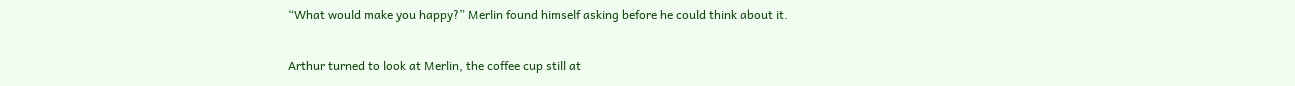“What would make you happy?” Merlin found himself asking before he could think about it.

Arthur turned to look at Merlin, the coffee cup still at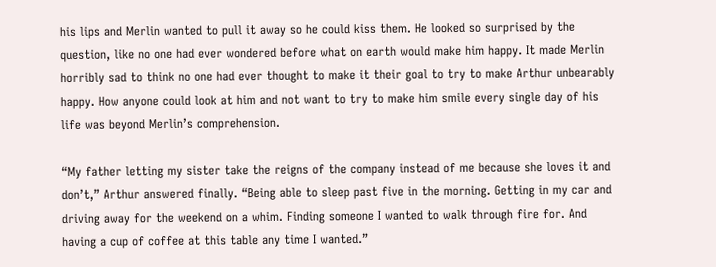his lips and Merlin wanted to pull it away so he could kiss them. He looked so surprised by the question, like no one had ever wondered before what on earth would make him happy. It made Merlin horribly sad to think no one had ever thought to make it their goal to try to make Arthur unbearably happy. How anyone could look at him and not want to try to make him smile every single day of his life was beyond Merlin’s comprehension.

“My father letting my sister take the reigns of the company instead of me because she loves it and don’t,” Arthur answered finally. “Being able to sleep past five in the morning. Getting in my car and driving away for the weekend on a whim. Finding someone I wanted to walk through fire for. And having a cup of coffee at this table any time I wanted.”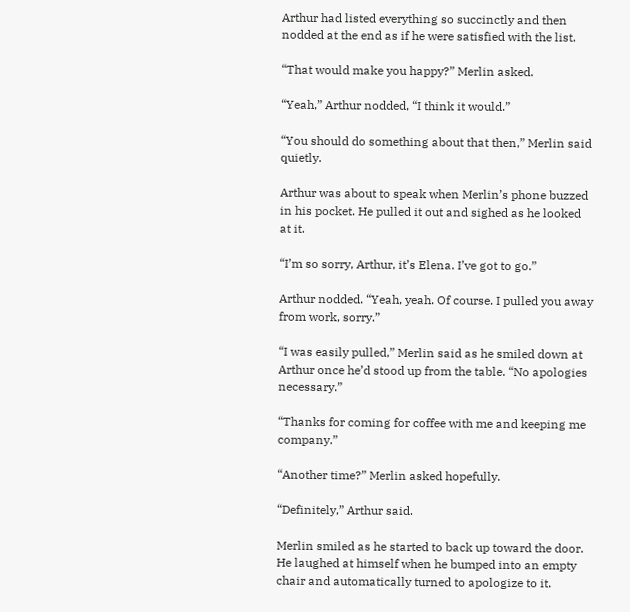Arthur had listed everything so succinctly and then nodded at the end as if he were satisfied with the list.

“That would make you happy?” Merlin asked.

“Yeah,” Arthur nodded, “I think it would.”

“You should do something about that then,” Merlin said quietly.

Arthur was about to speak when Merlin’s phone buzzed in his pocket. He pulled it out and sighed as he looked at it.

“I’m so sorry, Arthur, it’s Elena. I’ve got to go.”

Arthur nodded. “Yeah, yeah. Of course. I pulled you away from work, sorry.”

“I was easily pulled,” Merlin said as he smiled down at Arthur once he’d stood up from the table. “No apologies necessary.”

“Thanks for coming for coffee with me and keeping me company.”

“Another time?” Merlin asked hopefully.

“Definitely,” Arthur said.

Merlin smiled as he started to back up toward the door. He laughed at himself when he bumped into an empty chair and automatically turned to apologize to it.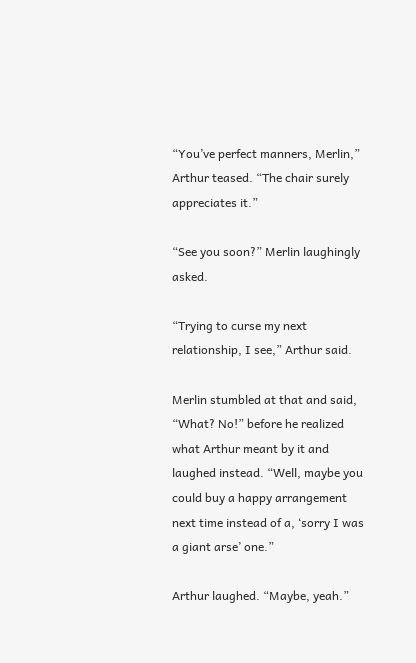“You’ve perfect manners, Merlin,” Arthur teased. “The chair surely appreciates it.”

“See you soon?” Merlin laughingly asked.

“Trying to curse my next relationship, I see,” Arthur said.

Merlin stumbled at that and said, “What? No!” before he realized what Arthur meant by it and laughed instead. “Well, maybe you could buy a happy arrangement next time instead of a, ‘sorry I was a giant arse’ one.”

Arthur laughed. “Maybe, yeah.”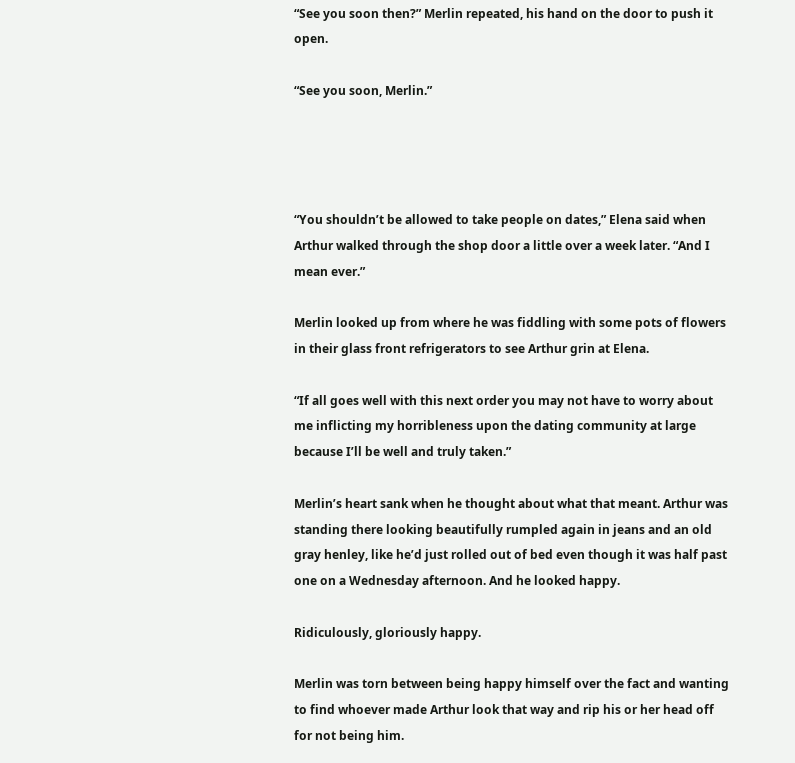“See you soon then?” Merlin repeated, his hand on the door to push it open.

“See you soon, Merlin.”




“You shouldn’t be allowed to take people on dates,” Elena said when Arthur walked through the shop door a little over a week later. “And I mean ever.”

Merlin looked up from where he was fiddling with some pots of flowers in their glass front refrigerators to see Arthur grin at Elena.

“If all goes well with this next order you may not have to worry about me inflicting my horribleness upon the dating community at large because I’ll be well and truly taken.”

Merlin’s heart sank when he thought about what that meant. Arthur was standing there looking beautifully rumpled again in jeans and an old gray henley, like he’d just rolled out of bed even though it was half past one on a Wednesday afternoon. And he looked happy.

Ridiculously, gloriously happy.

Merlin was torn between being happy himself over the fact and wanting to find whoever made Arthur look that way and rip his or her head off for not being him.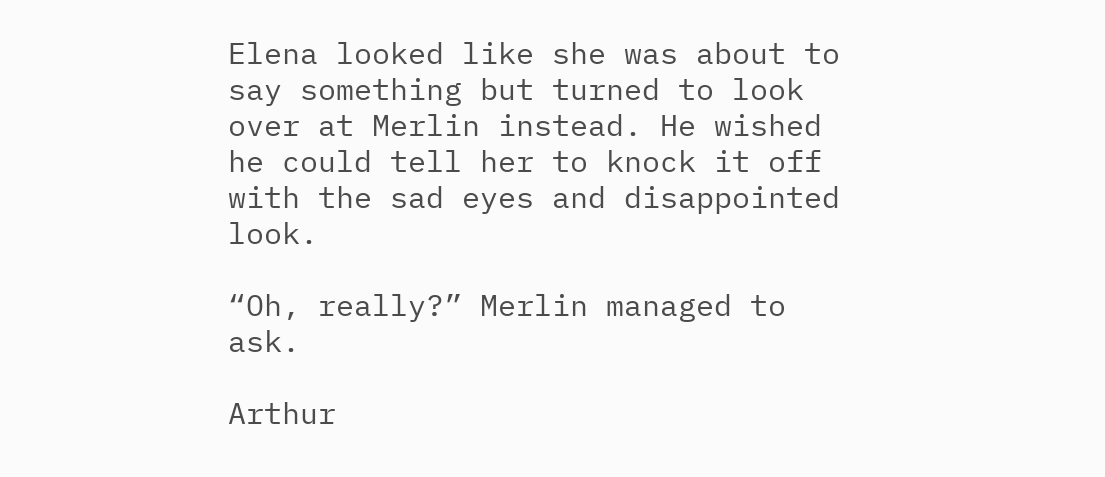Elena looked like she was about to say something but turned to look over at Merlin instead. He wished he could tell her to knock it off with the sad eyes and disappointed look.

“Oh, really?” Merlin managed to ask.

Arthur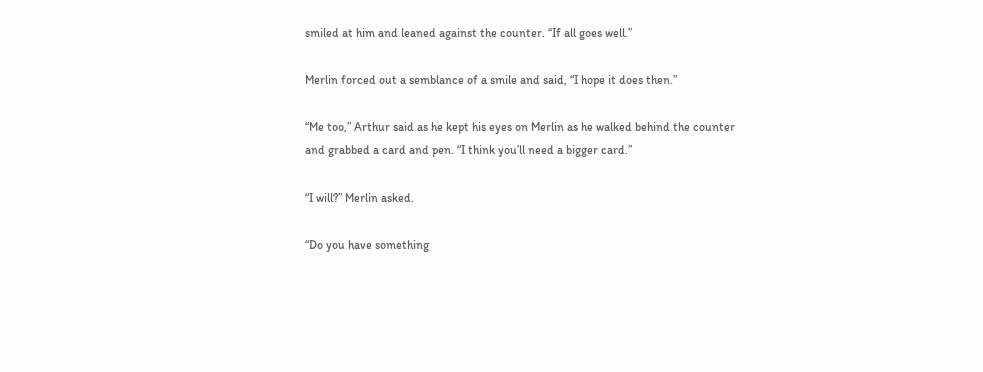smiled at him and leaned against the counter. “If all goes well.”

Merlin forced out a semblance of a smile and said, “I hope it does then.”

“Me too,” Arthur said as he kept his eyes on Merlin as he walked behind the counter and grabbed a card and pen. “I think you’ll need a bigger card.”

“I will?” Merlin asked.

“Do you have something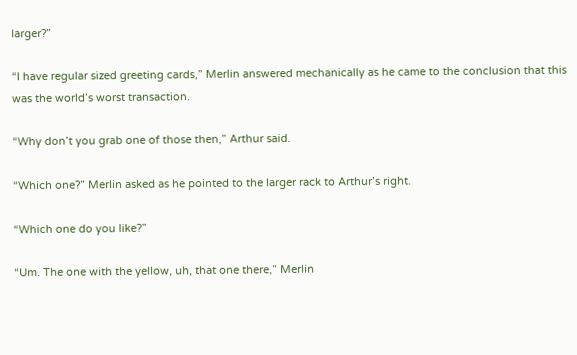larger?”

“I have regular sized greeting cards,” Merlin answered mechanically as he came to the conclusion that this was the world’s worst transaction.

“Why don’t you grab one of those then,” Arthur said.

“Which one?” Merlin asked as he pointed to the larger rack to Arthur’s right.

“Which one do you like?”

“Um. The one with the yellow, uh, that one there,” Merlin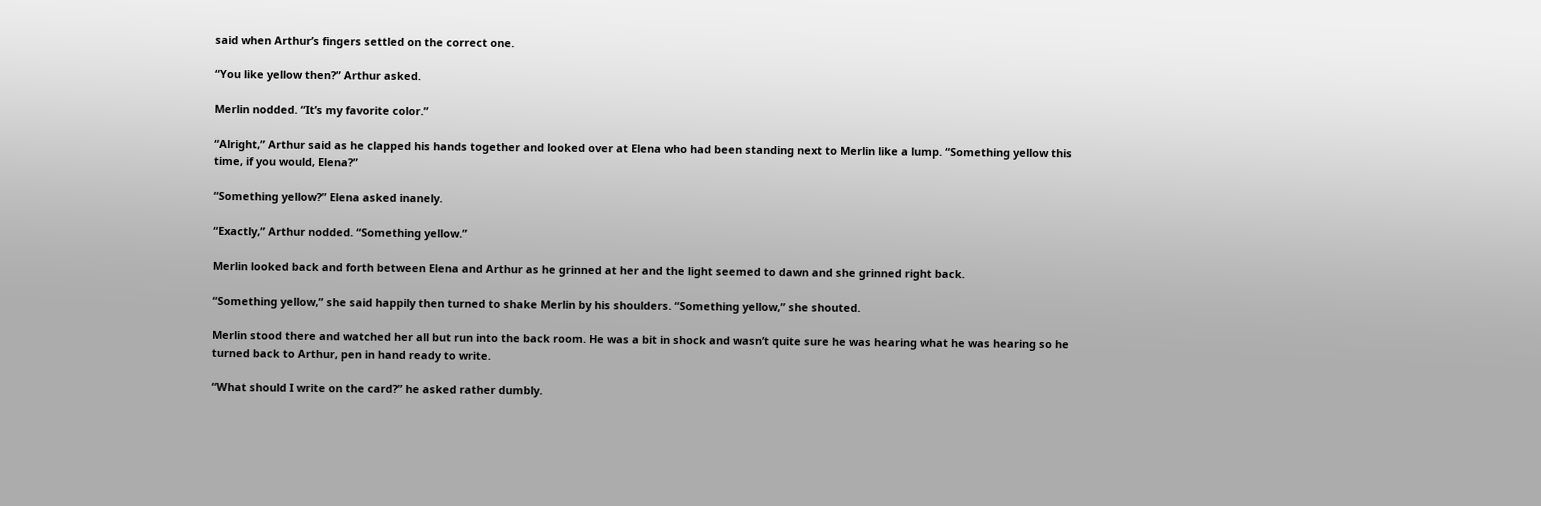said when Arthur’s fingers settled on the correct one.

“You like yellow then?” Arthur asked.

Merlin nodded. “It’s my favorite color.”

“Alright,” Arthur said as he clapped his hands together and looked over at Elena who had been standing next to Merlin like a lump. “Something yellow this time, if you would, Elena?”

“Something yellow?” Elena asked inanely.

“Exactly,” Arthur nodded. “Something yellow.”

Merlin looked back and forth between Elena and Arthur as he grinned at her and the light seemed to dawn and she grinned right back.

“Something yellow,” she said happily then turned to shake Merlin by his shoulders. “Something yellow,” she shouted.

Merlin stood there and watched her all but run into the back room. He was a bit in shock and wasn’t quite sure he was hearing what he was hearing so he turned back to Arthur, pen in hand ready to write.

“What should I write on the card?” he asked rather dumbly.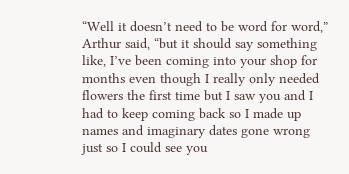“Well it doesn’t need to be word for word,” Arthur said, “but it should say something like, I’ve been coming into your shop for months even though I really only needed flowers the first time but I saw you and I had to keep coming back so I made up names and imaginary dates gone wrong just so I could see you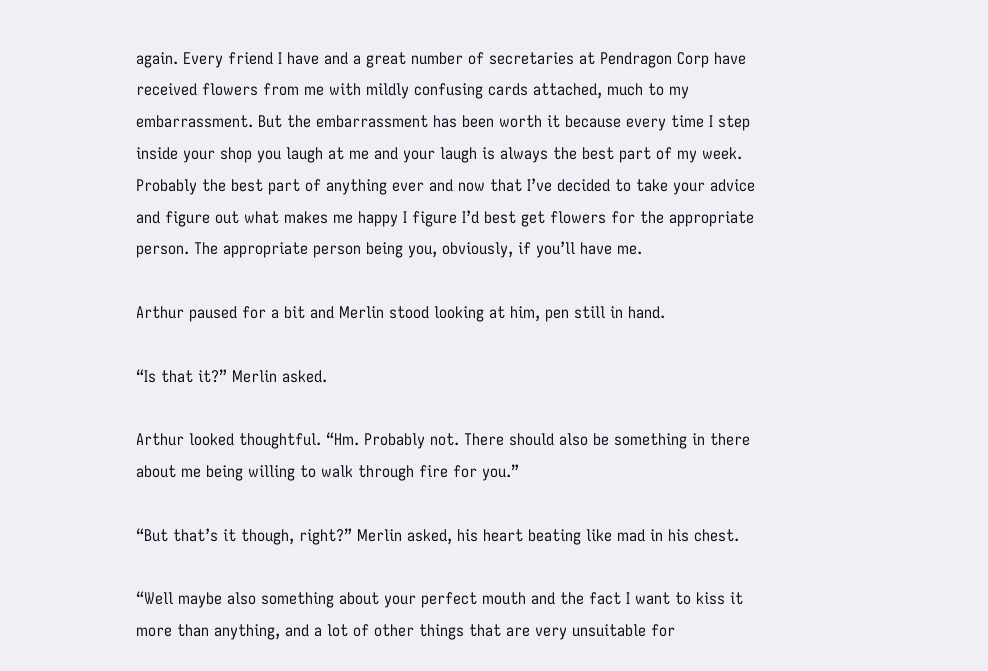again. Every friend I have and a great number of secretaries at Pendragon Corp have received flowers from me with mildly confusing cards attached, much to my embarrassment. But the embarrassment has been worth it because every time I step inside your shop you laugh at me and your laugh is always the best part of my week. Probably the best part of anything ever and now that I’ve decided to take your advice and figure out what makes me happy I figure I’d best get flowers for the appropriate person. The appropriate person being you, obviously, if you’ll have me.

Arthur paused for a bit and Merlin stood looking at him, pen still in hand.

“Is that it?” Merlin asked.

Arthur looked thoughtful. “Hm. Probably not. There should also be something in there about me being willing to walk through fire for you.”

“But that’s it though, right?” Merlin asked, his heart beating like mad in his chest.

“Well maybe also something about your perfect mouth and the fact I want to kiss it more than anything, and a lot of other things that are very unsuitable for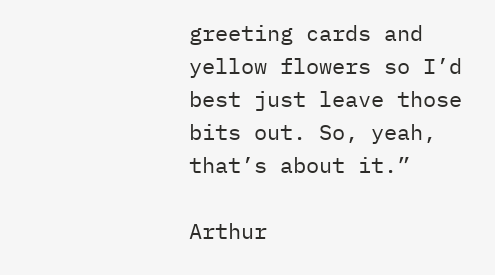greeting cards and yellow flowers so I’d best just leave those bits out. So, yeah, that’s about it.”

Arthur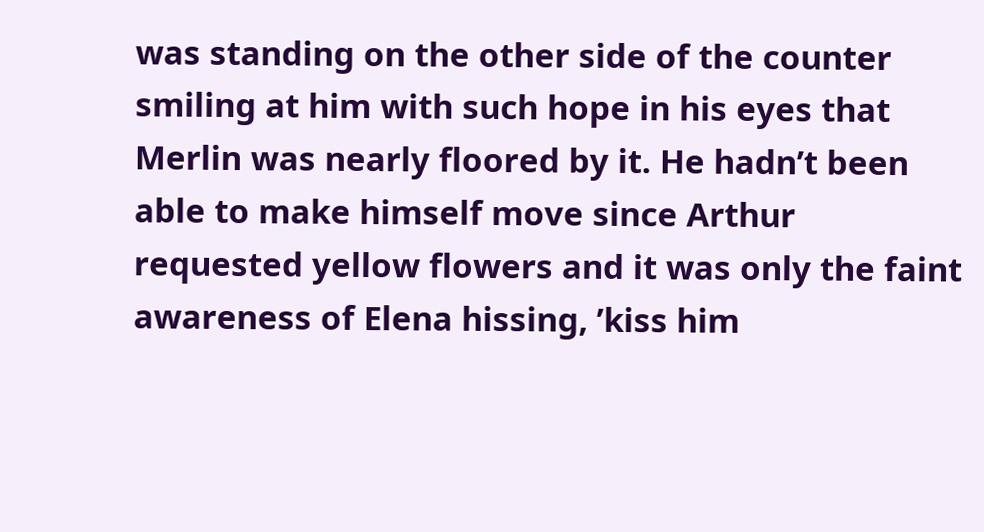was standing on the other side of the counter smiling at him with such hope in his eyes that Merlin was nearly floored by it. He hadn’t been able to make himself move since Arthur requested yellow flowers and it was only the faint awareness of Elena hissing, ’kiss him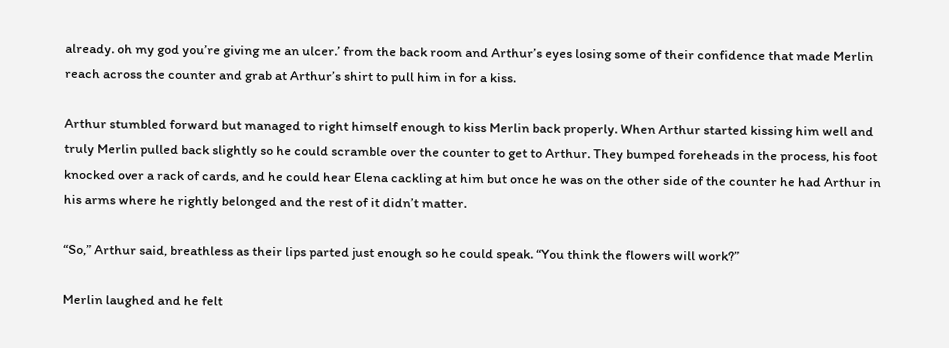already. oh my god you’re giving me an ulcer.’ from the back room and Arthur’s eyes losing some of their confidence that made Merlin reach across the counter and grab at Arthur’s shirt to pull him in for a kiss.

Arthur stumbled forward but managed to right himself enough to kiss Merlin back properly. When Arthur started kissing him well and truly Merlin pulled back slightly so he could scramble over the counter to get to Arthur. They bumped foreheads in the process, his foot knocked over a rack of cards, and he could hear Elena cackling at him but once he was on the other side of the counter he had Arthur in his arms where he rightly belonged and the rest of it didn’t matter.

“So,” Arthur said, breathless as their lips parted just enough so he could speak. “You think the flowers will work?”

Merlin laughed and he felt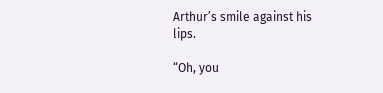Arthur’s smile against his lips.

“Oh, you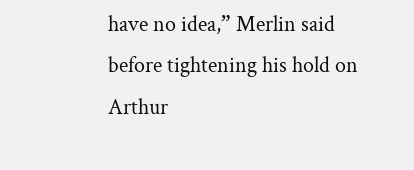have no idea,” Merlin said before tightening his hold on Arthur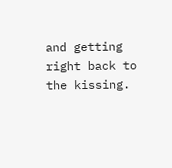and getting right back to the kissing.